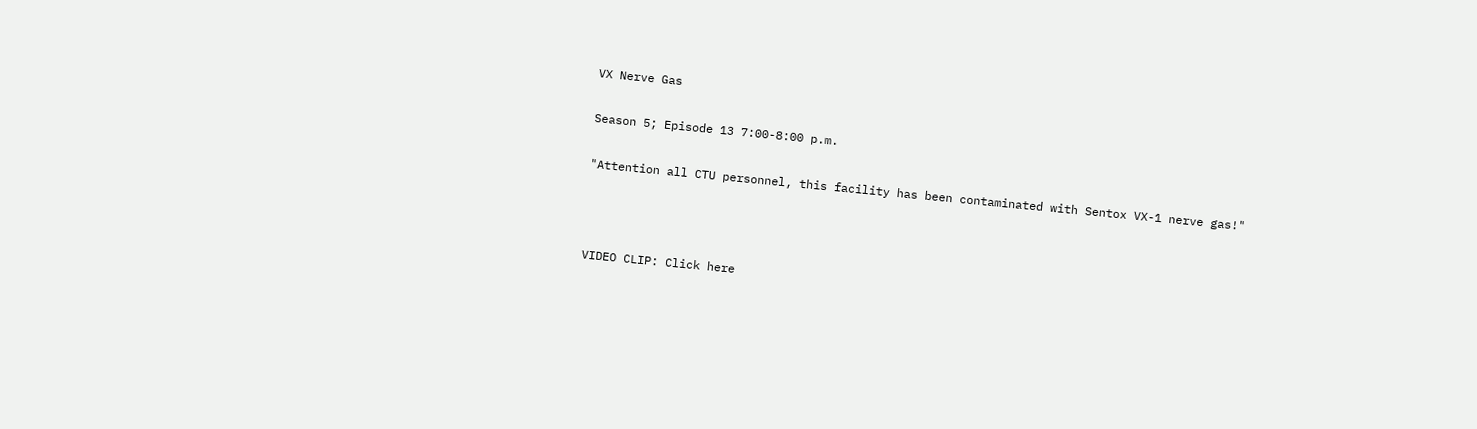VX Nerve Gas

Season 5; Episode 13 7:00-8:00 p.m.

"Attention all CTU personnel, this facility has been contaminated with Sentox VX-1 nerve gas!"



VIDEO CLIP: Click here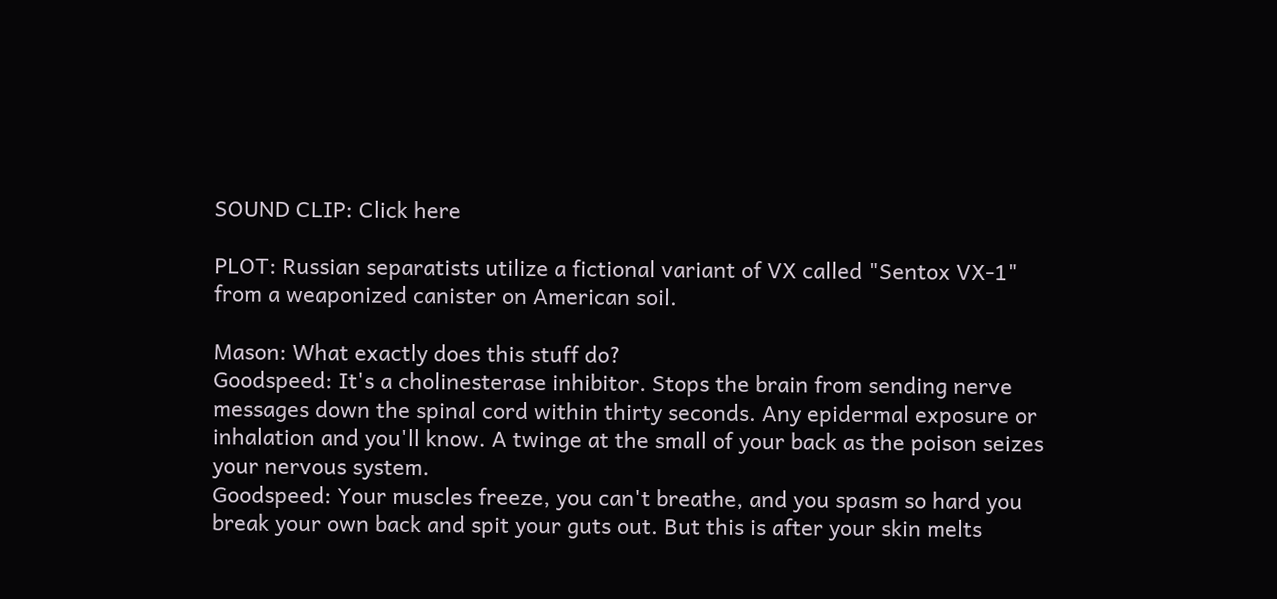SOUND CLIP: Click here

PLOT: Russian separatists utilize a fictional variant of VX called "Sentox VX-1" from a weaponized canister on American soil.

Mason: What exactly does this stuff do?
Goodspeed: It's a cholinesterase inhibitor. Stops the brain from sending nerve messages down the spinal cord within thirty seconds. Any epidermal exposure or inhalation and you'll know. A twinge at the small of your back as the poison seizes your nervous system.
Goodspeed: Your muscles freeze, you can't breathe, and you spasm so hard you break your own back and spit your guts out. But this is after your skin melts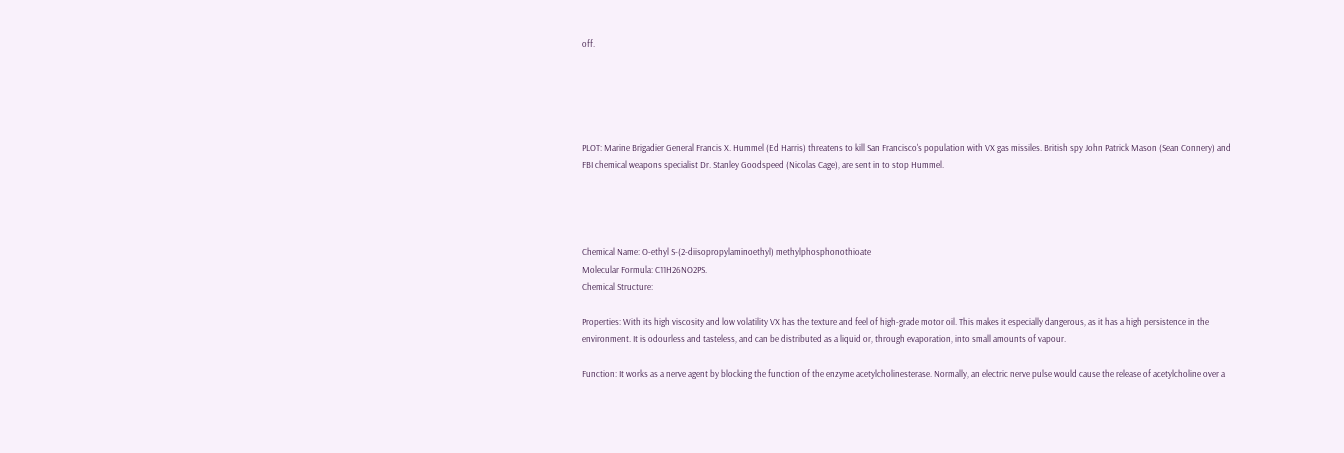off.





PLOT: Marine Brigadier General Francis X. Hummel (Ed Harris) threatens to kill San Francisco's population with VX gas missiles. British spy John Patrick Mason (Sean Connery) and FBI chemical weapons specialist Dr. Stanley Goodspeed (Nicolas Cage), are sent in to stop Hummel.




Chemical Name: O-ethyl S-(2-diisopropylaminoethyl) methylphosphonothioate
Molecular Formula: C11H26NO2PS.
Chemical Structure:

Properties: With its high viscosity and low volatility VX has the texture and feel of high-grade motor oil. This makes it especially dangerous, as it has a high persistence in the environment. It is odourless and tasteless, and can be distributed as a liquid or, through evaporation, into small amounts of vapour.

Function: It works as a nerve agent by blocking the function of the enzyme acetylcholinesterase. Normally, an electric nerve pulse would cause the release of acetylcholine over a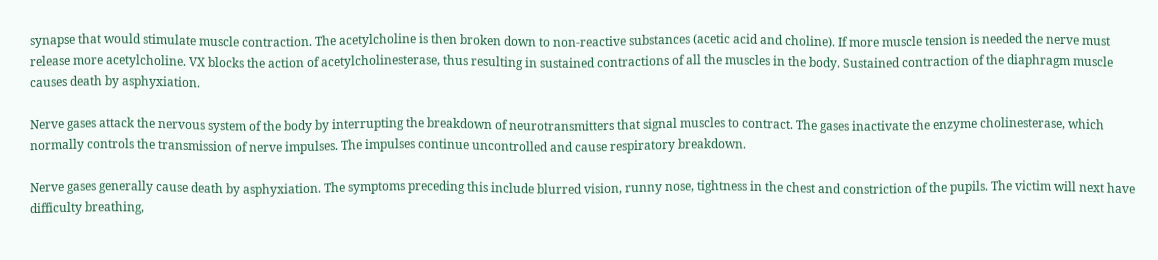synapse that would stimulate muscle contraction. The acetylcholine is then broken down to non-reactive substances (acetic acid and choline). If more muscle tension is needed the nerve must release more acetylcholine. VX blocks the action of acetylcholinesterase, thus resulting in sustained contractions of all the muscles in the body. Sustained contraction of the diaphragm muscle causes death by asphyxiation.

Nerve gases attack the nervous system of the body by interrupting the breakdown of neurotransmitters that signal muscles to contract. The gases inactivate the enzyme cholinesterase, which normally controls the transmission of nerve impulses. The impulses continue uncontrolled and cause respiratory breakdown.

Nerve gases generally cause death by asphyxiation. The symptoms preceding this include blurred vision, runny nose, tightness in the chest and constriction of the pupils. The victim will next have difficulty breathing,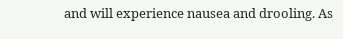and will experience nausea and drooling. As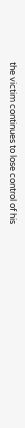the victim continues to lose control of his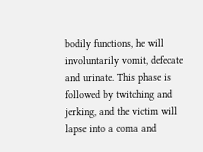bodily functions, he will involuntarily vomit, defecate and urinate. This phase is followed by twitching and jerking, and the victim will lapse into a coma and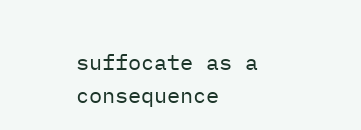suffocate as a consequence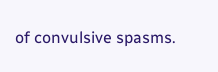of convulsive spasms.